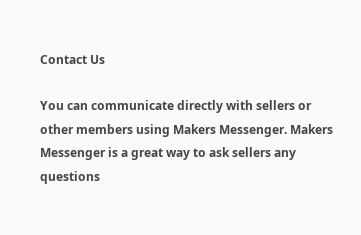Contact Us

You can communicate directly with sellers or other members using Makers Messenger. Makers Messenger is a great way to ask sellers any questions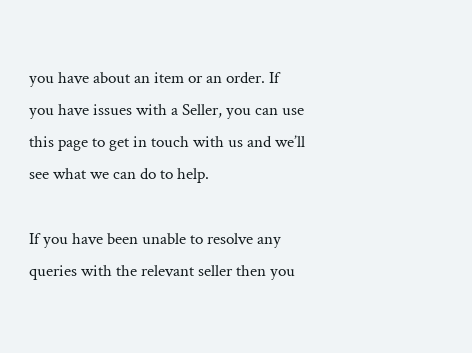you have about an item or an order. If you have issues with a Seller, you can use this page to get in touch with us and we’ll see what we can do to help.

If you have been unable to resolve any queries with the relevant seller then you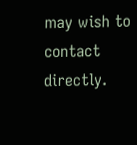may wish to contact directly.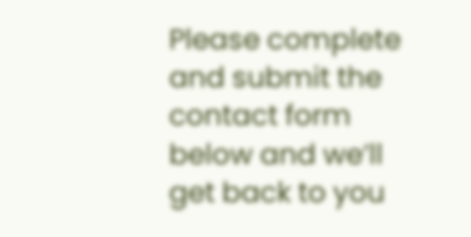Please complete and submit the contact form below and we’ll get back to you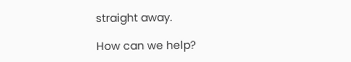straight away.

How can we help?